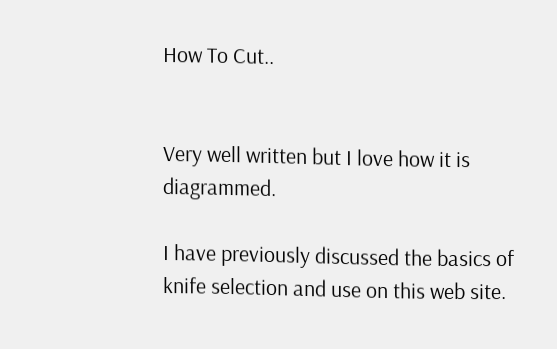How To Cut..


Very well written but I love how it is diagrammed.

I have previously discussed the basics of knife selection and use on this web site.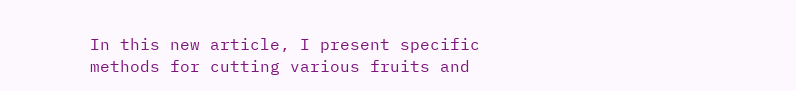In this new article, I present specific methods for cutting various fruits and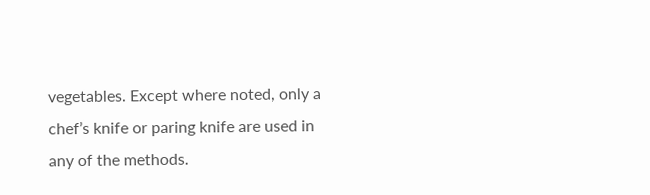vegetables. Except where noted, only a chef’s knife or paring knife are used in any of the methods.